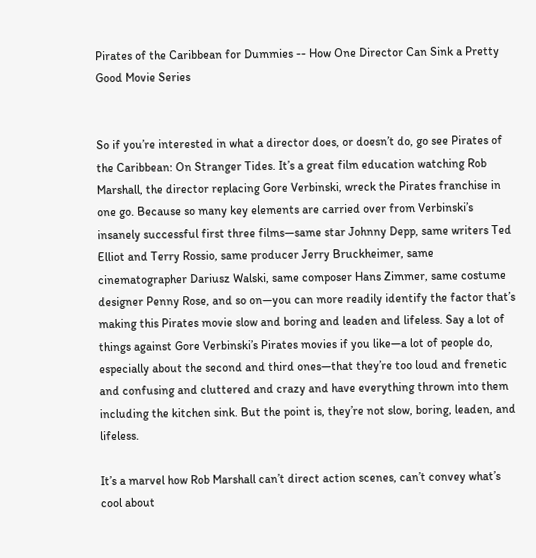Pirates of the Caribbean for Dummies -- How One Director Can Sink a Pretty Good Movie Series


So if you’re interested in what a director does, or doesn’t do, go see Pirates of the Caribbean: On Stranger Tides. It’s a great film education watching Rob Marshall, the director replacing Gore Verbinski, wreck the Pirates franchise in one go. Because so many key elements are carried over from Verbinski’s insanely successful first three films—same star Johnny Depp, same writers Ted Elliot and Terry Rossio, same producer Jerry Bruckheimer, same cinematographer Dariusz Walski, same composer Hans Zimmer, same costume designer Penny Rose, and so on—you can more readily identify the factor that’s making this Pirates movie slow and boring and leaden and lifeless. Say a lot of things against Gore Verbinski’s Pirates movies if you like—a lot of people do, especially about the second and third ones—that they’re too loud and frenetic and confusing and cluttered and crazy and have everything thrown into them including the kitchen sink. But the point is, they’re not slow, boring, leaden, and lifeless.

It’s a marvel how Rob Marshall can’t direct action scenes, can’t convey what’s cool about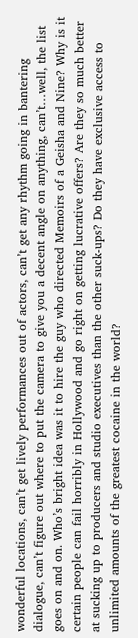wonderful locations, can’t get lively performances out of actors, can’t get any rhythm going in bantering dialogue, can’t figure out where to put the camera to give you a decent angle on anything, can’t…well, the list goes on and on. Who’s bright idea was it to hire the guy who directed Memoirs of a Geisha and Nine? Why is it certain people can fail horribly in Hollywood and go right on getting lucrative offers? Are they so much better at sucking up to producers and studio executives than the other suck-ups? Do they have exclusive access to unlimited amounts of the greatest cocaine in the world?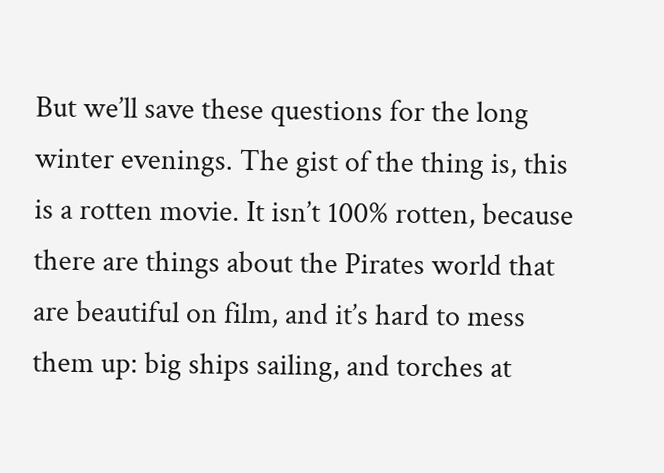But we’ll save these questions for the long winter evenings. The gist of the thing is, this is a rotten movie. It isn’t 100% rotten, because there are things about the Pirates world that are beautiful on film, and it’s hard to mess them up: big ships sailing, and torches at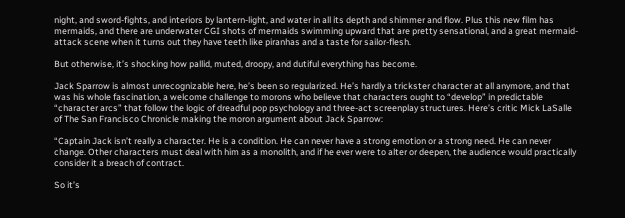night, and sword-fights, and interiors by lantern-light, and water in all its depth and shimmer and flow. Plus this new film has mermaids, and there are underwater CGI shots of mermaids swimming upward that are pretty sensational, and a great mermaid-attack scene when it turns out they have teeth like piranhas and a taste for sailor-flesh.

But otherwise, it’s shocking how pallid, muted, droopy, and dutiful everything has become.

Jack Sparrow is almost unrecognizable here, he’s been so regularized. He’s hardly a trickster character at all anymore, and that was his whole fascination, a welcome challenge to morons who believe that characters ought to “develop” in predictable “character arcs” that follow the logic of dreadful pop psychology and three-act screenplay structures. Here’s critic Mick LaSalle of The San Francisco Chronicle making the moron argument about Jack Sparrow:

“Captain Jack isn’t really a character. He is a condition. He can never have a strong emotion or a strong need. He can never change. Other characters must deal with him as a monolith, and if he ever were to alter or deepen, the audience would practically consider it a breach of contract.

So it’s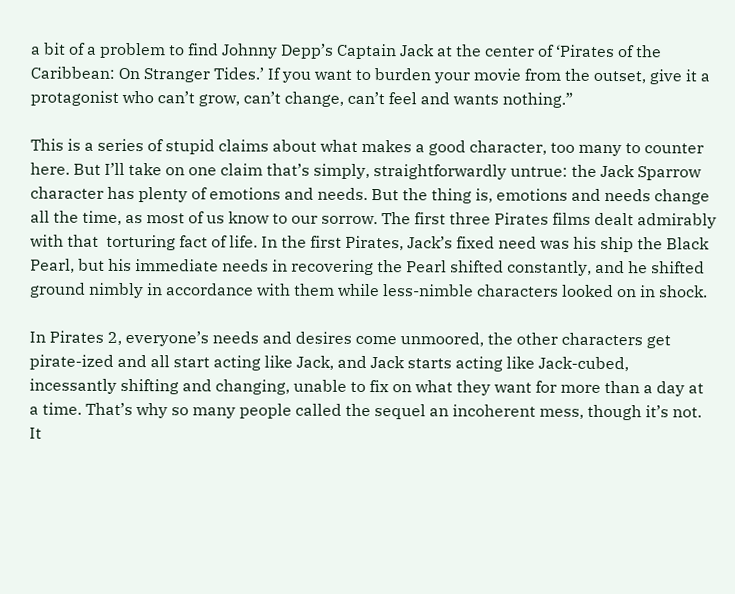a bit of a problem to find Johnny Depp’s Captain Jack at the center of ‘Pirates of the Caribbean: On Stranger Tides.’ If you want to burden your movie from the outset, give it a protagonist who can’t grow, can’t change, can’t feel and wants nothing.”

This is a series of stupid claims about what makes a good character, too many to counter here. But I’ll take on one claim that’s simply, straightforwardly untrue: the Jack Sparrow character has plenty of emotions and needs. But the thing is, emotions and needs change all the time, as most of us know to our sorrow. The first three Pirates films dealt admirably with that  torturing fact of life. In the first Pirates, Jack’s fixed need was his ship the Black Pearl, but his immediate needs in recovering the Pearl shifted constantly, and he shifted ground nimbly in accordance with them while less-nimble characters looked on in shock.

In Pirates 2, everyone’s needs and desires come unmoored, the other characters get pirate-ized and all start acting like Jack, and Jack starts acting like Jack-cubed, incessantly shifting and changing, unable to fix on what they want for more than a day at a time. That’s why so many people called the sequel an incoherent mess, though it’s not. It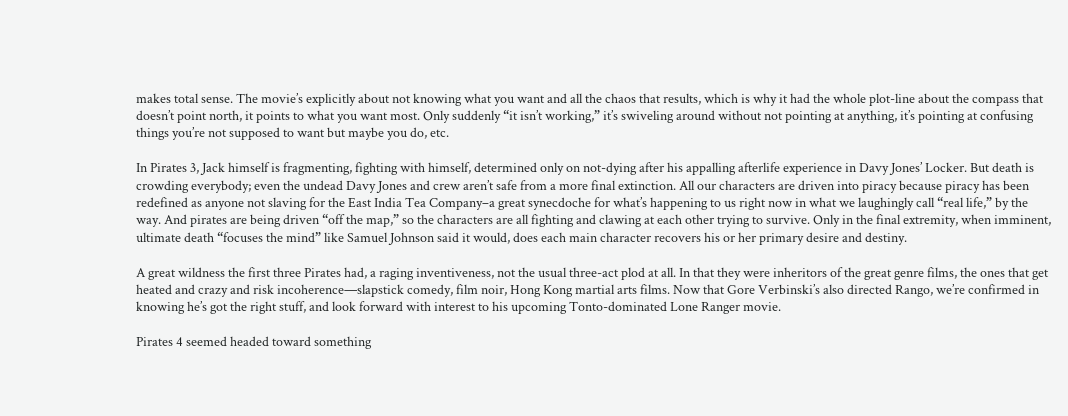makes total sense. The movie’s explicitly about not knowing what you want and all the chaos that results, which is why it had the whole plot-line about the compass that doesn’t point north, it points to what you want most. Only suddenly “it isn’t working,” it’s swiveling around without not pointing at anything, it’s pointing at confusing things you’re not supposed to want but maybe you do, etc.

In Pirates 3, Jack himself is fragmenting, fighting with himself, determined only on not-dying after his appalling afterlife experience in Davy Jones’ Locker. But death is crowding everybody; even the undead Davy Jones and crew aren’t safe from a more final extinction. All our characters are driven into piracy because piracy has been redefined as anyone not slaving for the East India Tea Company–a great synecdoche for what’s happening to us right now in what we laughingly call “real life,” by the way. And pirates are being driven “off the map,” so the characters are all fighting and clawing at each other trying to survive. Only in the final extremity, when imminent, ultimate death “focuses the mind” like Samuel Johnson said it would, does each main character recovers his or her primary desire and destiny.

A great wildness the first three Pirates had, a raging inventiveness, not the usual three-act plod at all. In that they were inheritors of the great genre films, the ones that get heated and crazy and risk incoherence—slapstick comedy, film noir, Hong Kong martial arts films. Now that Gore Verbinski’s also directed Rango, we’re confirmed in knowing he’s got the right stuff, and look forward with interest to his upcoming Tonto-dominated Lone Ranger movie.

Pirates 4 seemed headed toward something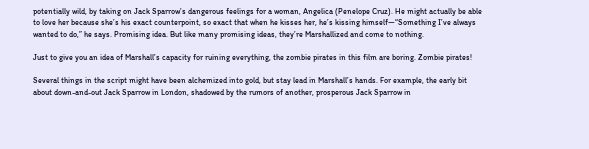potentially wild, by taking on Jack Sparrow’s dangerous feelings for a woman, Angelica (Penelope Cruz). He might actually be able to love her because she’s his exact counterpoint, so exact that when he kisses her, he’s kissing himself—“Something I’ve always wanted to do,” he says. Promising idea. But like many promising ideas, they’re Marshallized and come to nothing.

Just to give you an idea of Marshall’s capacity for ruining everything, the zombie pirates in this film are boring. Zombie pirates!

Several things in the script might have been alchemized into gold, but stay lead in Marshall’s hands. For example, the early bit about down-and-out Jack Sparrow in London, shadowed by the rumors of another, prosperous Jack Sparrow in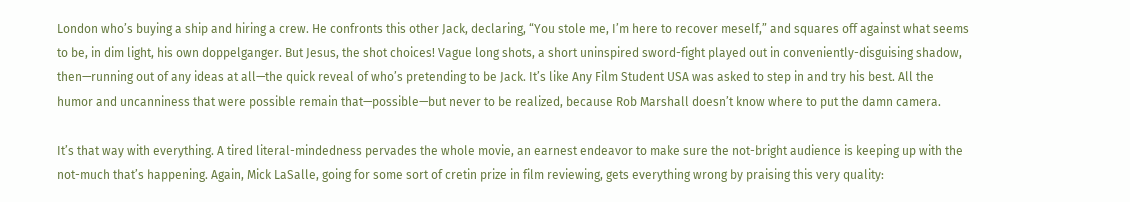London who’s buying a ship and hiring a crew. He confronts this other Jack, declaring, “You stole me, I’m here to recover meself,” and squares off against what seems to be, in dim light, his own doppelganger. But Jesus, the shot choices! Vague long shots, a short uninspired sword-fight played out in conveniently-disguising shadow, then—running out of any ideas at all—the quick reveal of who’s pretending to be Jack. It’s like Any Film Student USA was asked to step in and try his best. All the humor and uncanniness that were possible remain that—possible—but never to be realized, because Rob Marshall doesn’t know where to put the damn camera.

It’s that way with everything. A tired literal-mindedness pervades the whole movie, an earnest endeavor to make sure the not-bright audience is keeping up with the not-much that’s happening. Again, Mick LaSalle, going for some sort of cretin prize in film reviewing, gets everything wrong by praising this very quality: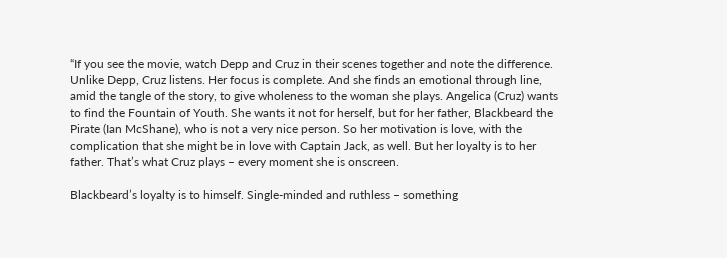“If you see the movie, watch Depp and Cruz in their scenes together and note the difference. Unlike Depp, Cruz listens. Her focus is complete. And she finds an emotional through line, amid the tangle of the story, to give wholeness to the woman she plays. Angelica (Cruz) wants to find the Fountain of Youth. She wants it not for herself, but for her father, Blackbeard the Pirate (Ian McShane), who is not a very nice person. So her motivation is love, with the complication that she might be in love with Captain Jack, as well. But her loyalty is to her father. That’s what Cruz plays – every moment she is onscreen.

Blackbeard’s loyalty is to himself. Single-minded and ruthless – something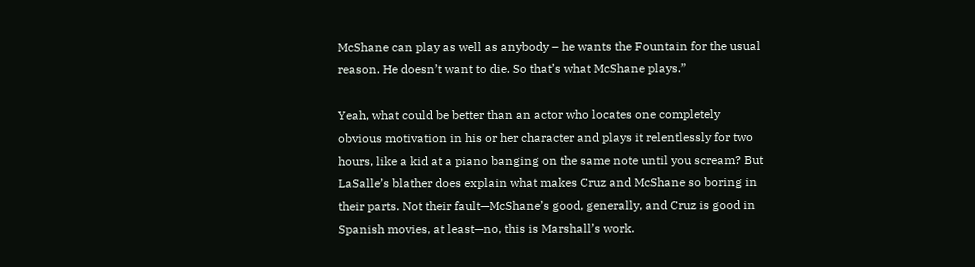McShane can play as well as anybody – he wants the Fountain for the usual reason. He doesn’t want to die. So that’s what McShane plays.”

Yeah, what could be better than an actor who locates one completely obvious motivation in his or her character and plays it relentlessly for two hours, like a kid at a piano banging on the same note until you scream? But LaSalle’s blather does explain what makes Cruz and McShane so boring in their parts. Not their fault—McShane’s good, generally, and Cruz is good in Spanish movies, at least—no, this is Marshall’s work.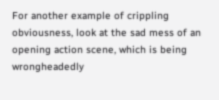For another example of crippling obviousness, look at the sad mess of an opening action scene, which is being wrongheadedly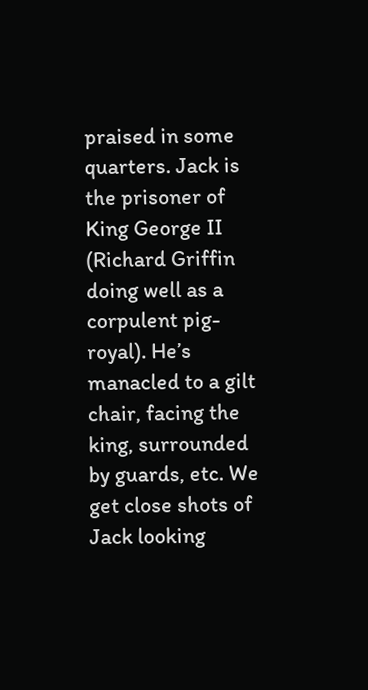praised in some quarters. Jack is the prisoner of King George II (Richard Griffin doing well as a corpulent pig-royal). He’s manacled to a gilt chair, facing the king, surrounded by guards, etc. We get close shots of Jack looking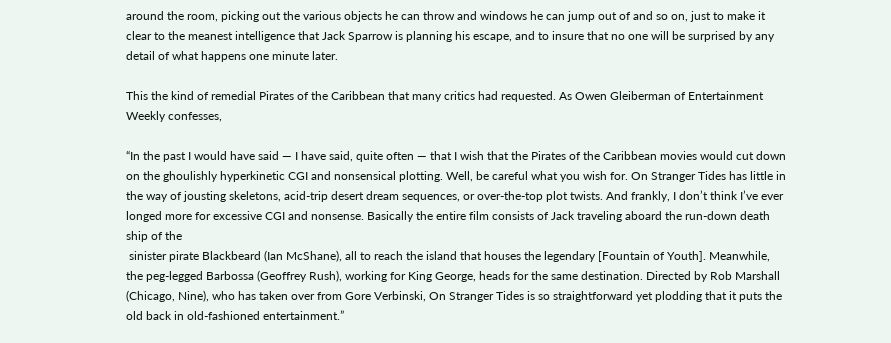around the room, picking out the various objects he can throw and windows he can jump out of and so on, just to make it clear to the meanest intelligence that Jack Sparrow is planning his escape, and to insure that no one will be surprised by any detail of what happens one minute later.

This the kind of remedial Pirates of the Caribbean that many critics had requested. As Owen Gleiberman of Entertainment Weekly confesses,

“In the past I would have said — I have said, quite often — that I wish that the Pirates of the Caribbean movies would cut down on the ghoulishly hyperkinetic CGI and nonsensical plotting. Well, be careful what you wish for. On Stranger Tides has little in the way of jousting skeletons, acid-trip desert dream sequences, or over-the-top plot twists. And frankly, I don’t think I’ve ever longed more for excessive CGI and nonsense. Basically the entire film consists of Jack traveling aboard the run-down death ship of the
 sinister pirate Blackbeard (Ian McShane), all to reach the island that houses the legendary [Fountain of Youth]. Meanwhile, the peg-legged Barbossa (Geoffrey Rush), working for King George, heads for the same destination. Directed by Rob Marshall (Chicago, Nine), who has taken over from Gore Verbinski, On Stranger Tides is so straightforward yet plodding that it puts the old back in old-fashioned entertainment.”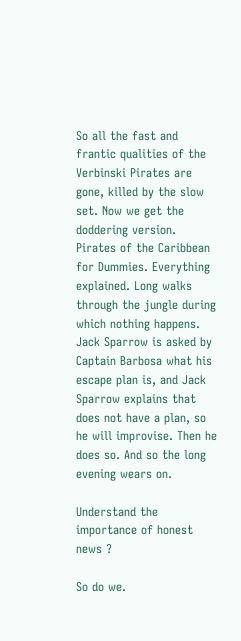So all the fast and frantic qualities of the Verbinski Pirates are gone, killed by the slow set. Now we get the doddering version. Pirates of the Caribbean for Dummies. Everything explained. Long walks through the jungle during which nothing happens. Jack Sparrow is asked by Captain Barbosa what his escape plan is, and Jack Sparrow explains that does not have a plan, so he will improvise. Then he does so. And so the long evening wears on.

Understand the importance of honest news ?

So do we.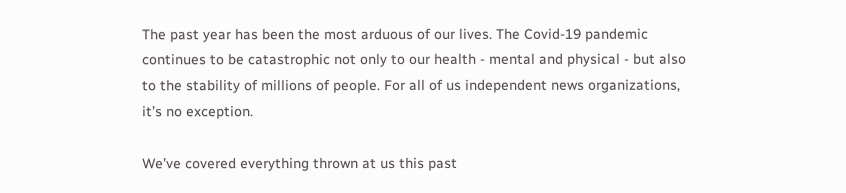The past year has been the most arduous of our lives. The Covid-19 pandemic continues to be catastrophic not only to our health - mental and physical - but also to the stability of millions of people. For all of us independent news organizations, it’s no exception.

We’ve covered everything thrown at us this past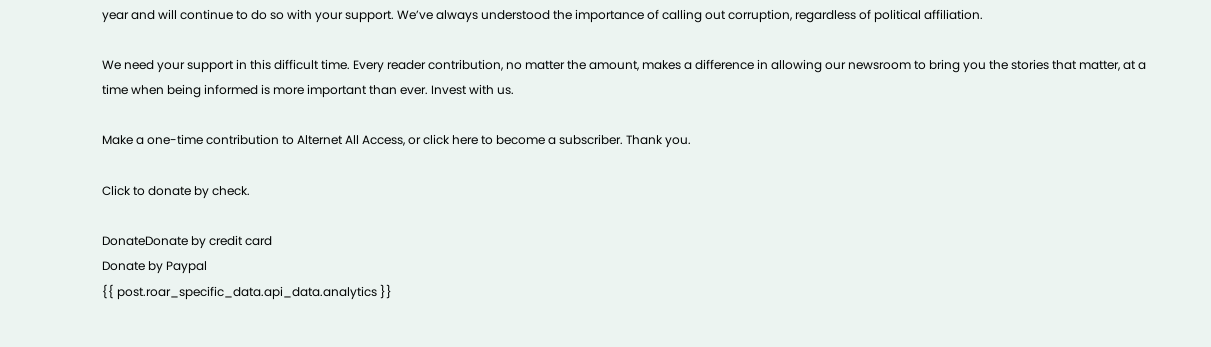year and will continue to do so with your support. We’ve always understood the importance of calling out corruption, regardless of political affiliation.

We need your support in this difficult time. Every reader contribution, no matter the amount, makes a difference in allowing our newsroom to bring you the stories that matter, at a time when being informed is more important than ever. Invest with us.

Make a one-time contribution to Alternet All Access, or click here to become a subscriber. Thank you.

Click to donate by check.

DonateDonate by credit card
Donate by Paypal
{{ post.roar_specific_data.api_data.analytics }}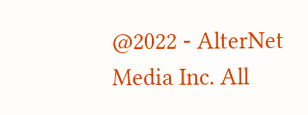@2022 - AlterNet Media Inc. All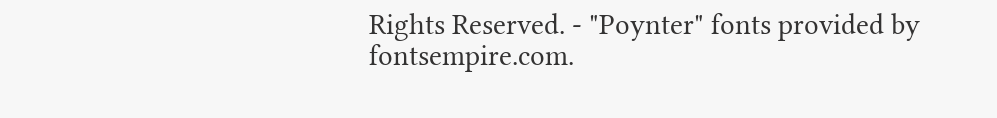Rights Reserved. - "Poynter" fonts provided by fontsempire.com.